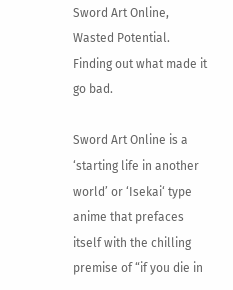Sword Art Online, Wasted Potential. Finding out what made it go bad.

Sword Art Online is a ‘starting life in another world’ or ‘Isekai‘ type anime that prefaces itself with the chilling premise of “if you die in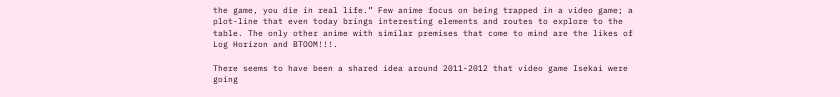the game, you die in real life.” Few anime focus on being trapped in a video game; a plot-line that even today brings interesting elements and routes to explore to the table. The only other anime with similar premises that come to mind are the likes of Log Horizon and BTOOM!!!.

There seems to have been a shared idea around 2011-2012 that video game Isekai were going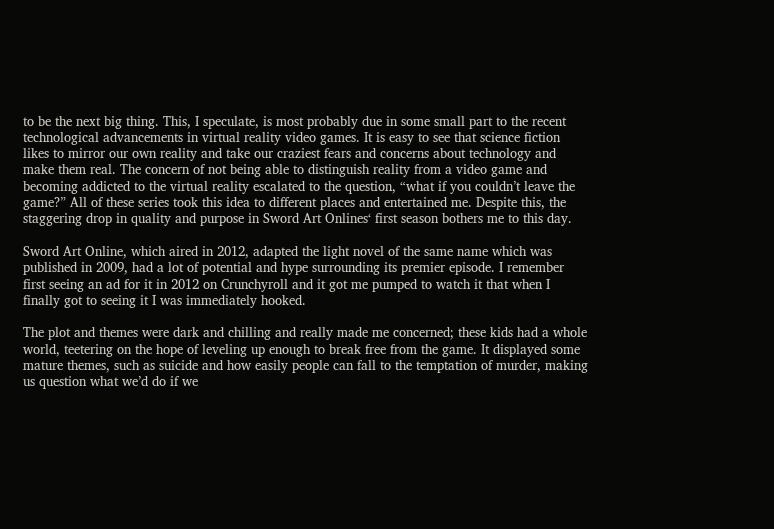to be the next big thing. This, I speculate, is most probably due in some small part to the recent technological advancements in virtual reality video games. It is easy to see that science fiction likes to mirror our own reality and take our craziest fears and concerns about technology and make them real. The concern of not being able to distinguish reality from a video game and becoming addicted to the virtual reality escalated to the question, “what if you couldn’t leave the game?” All of these series took this idea to different places and entertained me. Despite this, the staggering drop in quality and purpose in Sword Art Onlines‘ first season bothers me to this day.

Sword Art Online, which aired in 2012, adapted the light novel of the same name which was published in 2009, had a lot of potential and hype surrounding its premier episode. I remember first seeing an ad for it in 2012 on Crunchyroll and it got me pumped to watch it that when I finally got to seeing it I was immediately hooked.

The plot and themes were dark and chilling and really made me concerned; these kids had a whole world, teetering on the hope of leveling up enough to break free from the game. It displayed some mature themes, such as suicide and how easily people can fall to the temptation of murder, making us question what we’d do if we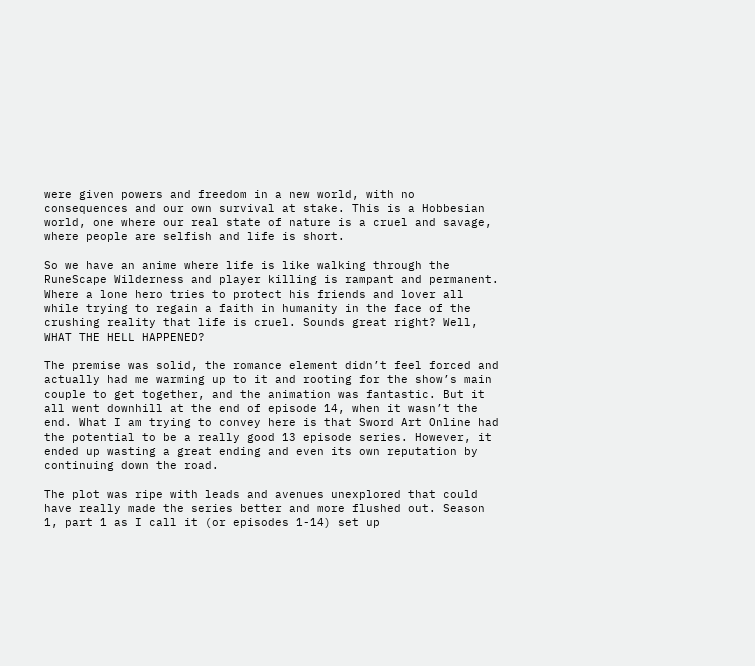were given powers and freedom in a new world, with no consequences and our own survival at stake. This is a Hobbesian world, one where our real state of nature is a cruel and savage, where people are selfish and life is short.

So we have an anime where life is like walking through the RuneScape Wilderness and player killing is rampant and permanent. Where a lone hero tries to protect his friends and lover all while trying to regain a faith in humanity in the face of the crushing reality that life is cruel. Sounds great right? Well, WHAT THE HELL HAPPENED?

The premise was solid, the romance element didn’t feel forced and actually had me warming up to it and rooting for the show’s main couple to get together, and the animation was fantastic. But it all went downhill at the end of episode 14, when it wasn’t the end. What I am trying to convey here is that Sword Art Online had the potential to be a really good 13 episode series. However, it ended up wasting a great ending and even its own reputation by continuing down the road.

The plot was ripe with leads and avenues unexplored that could have really made the series better and more flushed out. Season 1, part 1 as I call it (or episodes 1-14) set up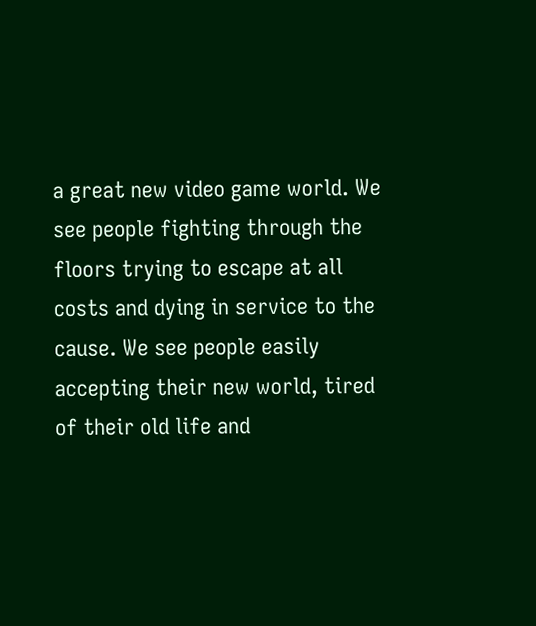a great new video game world. We see people fighting through the floors trying to escape at all costs and dying in service to the cause. We see people easily accepting their new world, tired of their old life and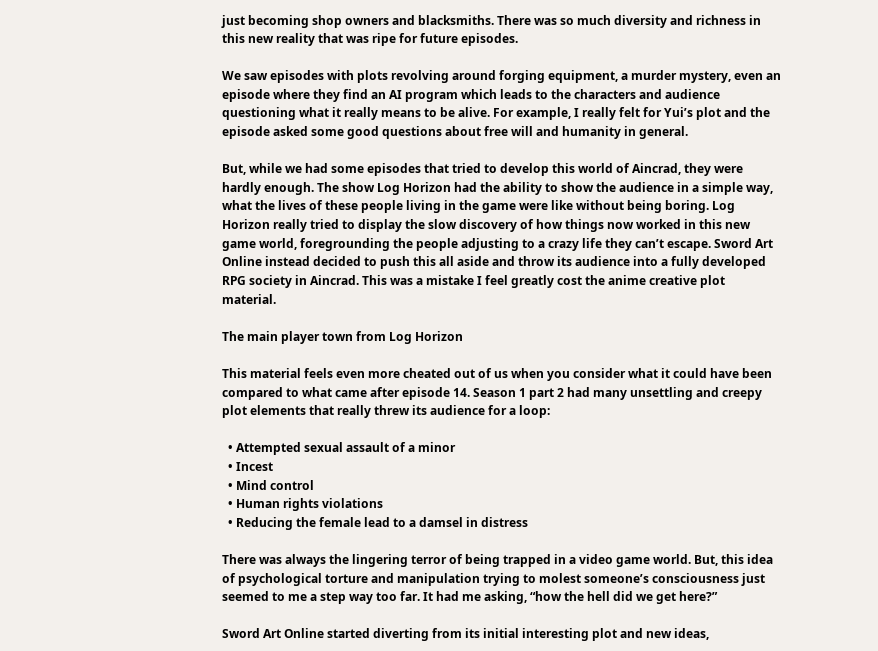just becoming shop owners and blacksmiths. There was so much diversity and richness in this new reality that was ripe for future episodes.

We saw episodes with plots revolving around forging equipment, a murder mystery, even an episode where they find an AI program which leads to the characters and audience questioning what it really means to be alive. For example, I really felt for Yui’s plot and the episode asked some good questions about free will and humanity in general.

But, while we had some episodes that tried to develop this world of Aincrad, they were hardly enough. The show Log Horizon had the ability to show the audience in a simple way, what the lives of these people living in the game were like without being boring. Log Horizon really tried to display the slow discovery of how things now worked in this new game world, foregrounding the people adjusting to a crazy life they can’t escape. Sword Art Online instead decided to push this all aside and throw its audience into a fully developed RPG society in Aincrad. This was a mistake I feel greatly cost the anime creative plot material.

The main player town from Log Horizon

This material feels even more cheated out of us when you consider what it could have been compared to what came after episode 14. Season 1 part 2 had many unsettling and creepy plot elements that really threw its audience for a loop:

  • Attempted sexual assault of a minor
  • Incest
  • Mind control
  • Human rights violations
  • Reducing the female lead to a damsel in distress

There was always the lingering terror of being trapped in a video game world. But, this idea of psychological torture and manipulation trying to molest someone’s consciousness just seemed to me a step way too far. It had me asking, “how the hell did we get here?”

Sword Art Online started diverting from its initial interesting plot and new ideas,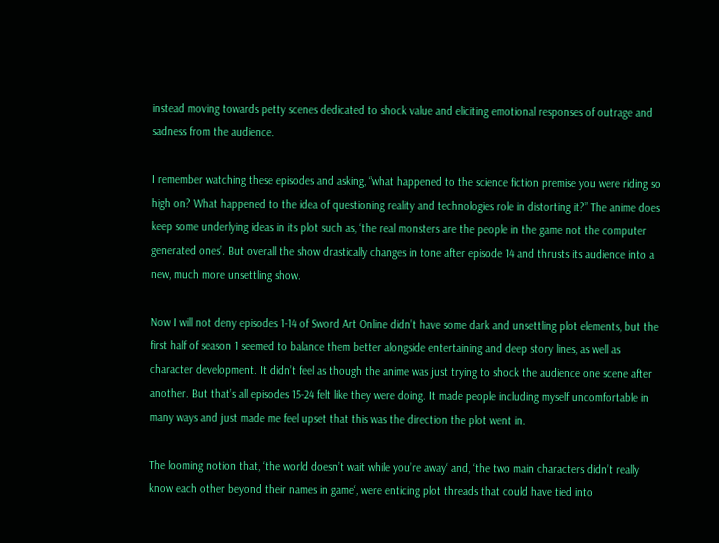instead moving towards petty scenes dedicated to shock value and eliciting emotional responses of outrage and sadness from the audience.

I remember watching these episodes and asking, “what happened to the science fiction premise you were riding so high on? What happened to the idea of questioning reality and technologies role in distorting it?” The anime does keep some underlying ideas in its plot such as, ‘the real monsters are the people in the game not the computer generated ones’. But overall the show drastically changes in tone after episode 14 and thrusts its audience into a new, much more unsettling show.

Now I will not deny episodes 1-14 of Sword Art Online didn’t have some dark and unsettling plot elements, but the first half of season 1 seemed to balance them better alongside entertaining and deep story lines, as well as character development. It didn’t feel as though the anime was just trying to shock the audience one scene after another. But that’s all episodes 15-24 felt like they were doing. It made people including myself uncomfortable in many ways and just made me feel upset that this was the direction the plot went in.

The looming notion that, ‘the world doesn’t wait while you’re away‘ and, ‘the two main characters didn’t really know each other beyond their names in game‘, were enticing plot threads that could have tied into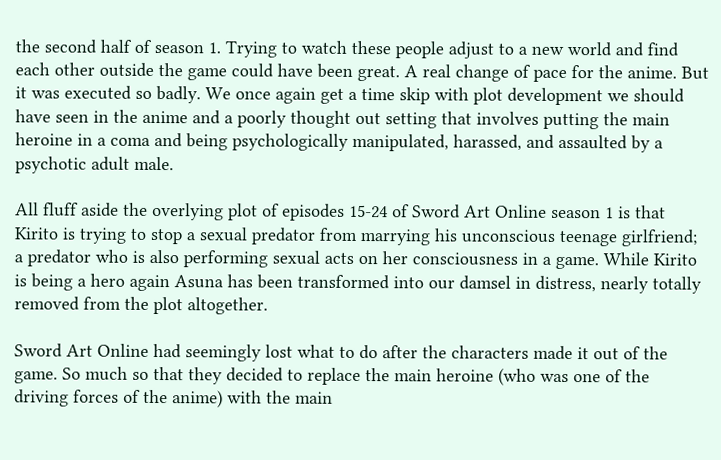the second half of season 1. Trying to watch these people adjust to a new world and find each other outside the game could have been great. A real change of pace for the anime. But it was executed so badly. We once again get a time skip with plot development we should have seen in the anime and a poorly thought out setting that involves putting the main heroine in a coma and being psychologically manipulated, harassed, and assaulted by a psychotic adult male.

All fluff aside the overlying plot of episodes 15-24 of Sword Art Online season 1 is that Kirito is trying to stop a sexual predator from marrying his unconscious teenage girlfriend; a predator who is also performing sexual acts on her consciousness in a game. While Kirito is being a hero again Asuna has been transformed into our damsel in distress, nearly totally removed from the plot altogether.

Sword Art Online had seemingly lost what to do after the characters made it out of the game. So much so that they decided to replace the main heroine (who was one of the driving forces of the anime) with the main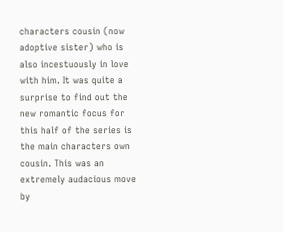characters cousin (now adoptive sister) who is also incestuously in love with him. It was quite a surprise to find out the new romantic focus for this half of the series is the main characters own cousin. This was an extremely audacious move by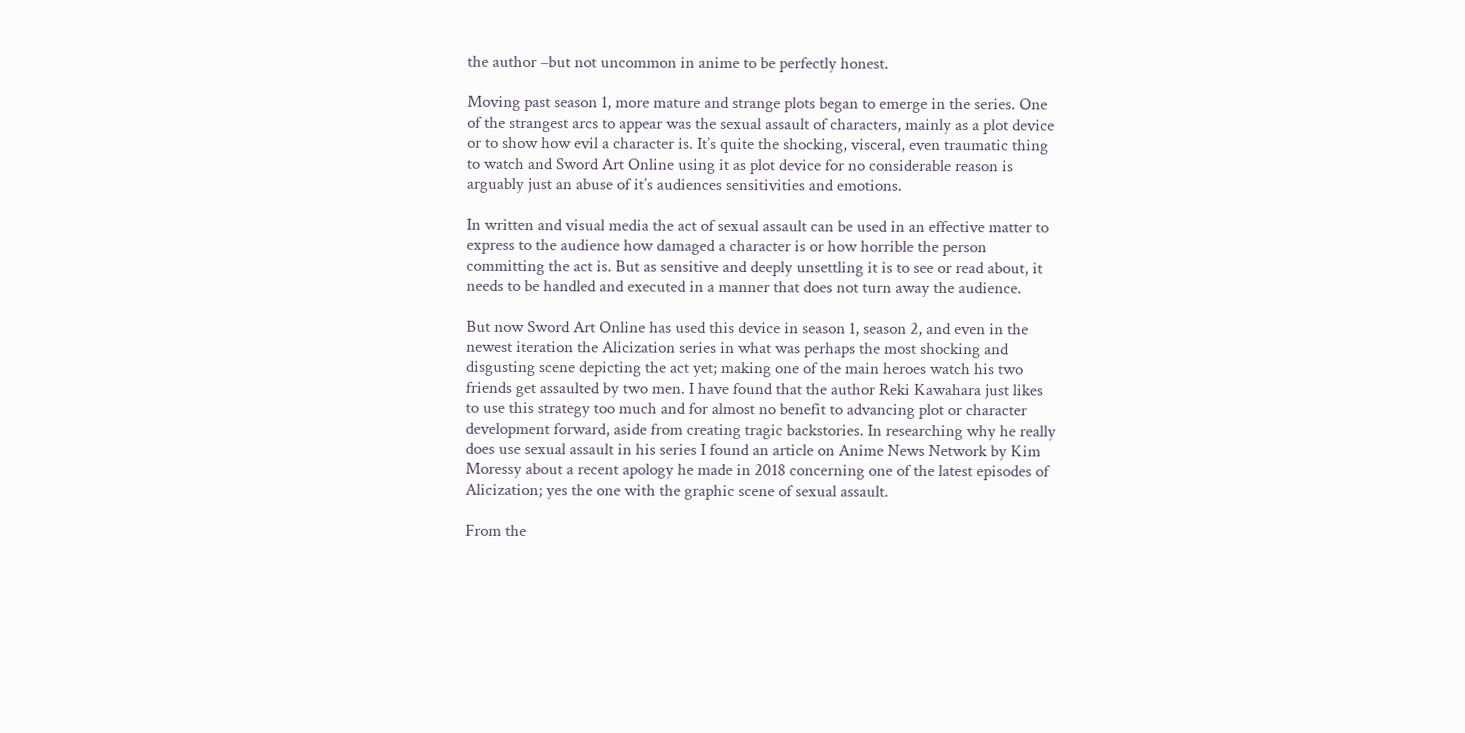the author –but not uncommon in anime to be perfectly honest.

Moving past season 1, more mature and strange plots began to emerge in the series. One of the strangest arcs to appear was the sexual assault of characters, mainly as a plot device or to show how evil a character is. It’s quite the shocking, visceral, even traumatic thing to watch and Sword Art Online using it as plot device for no considerable reason is arguably just an abuse of it’s audiences sensitivities and emotions.

In written and visual media the act of sexual assault can be used in an effective matter to express to the audience how damaged a character is or how horrible the person committing the act is. But as sensitive and deeply unsettling it is to see or read about, it needs to be handled and executed in a manner that does not turn away the audience.

But now Sword Art Online has used this device in season 1, season 2, and even in the newest iteration the Alicization series in what was perhaps the most shocking and disgusting scene depicting the act yet; making one of the main heroes watch his two friends get assaulted by two men. I have found that the author Reki Kawahara just likes to use this strategy too much and for almost no benefit to advancing plot or character development forward, aside from creating tragic backstories. In researching why he really does use sexual assault in his series I found an article on Anime News Network by Kim Moressy about a recent apology he made in 2018 concerning one of the latest episodes of Alicization; yes the one with the graphic scene of sexual assault.

From the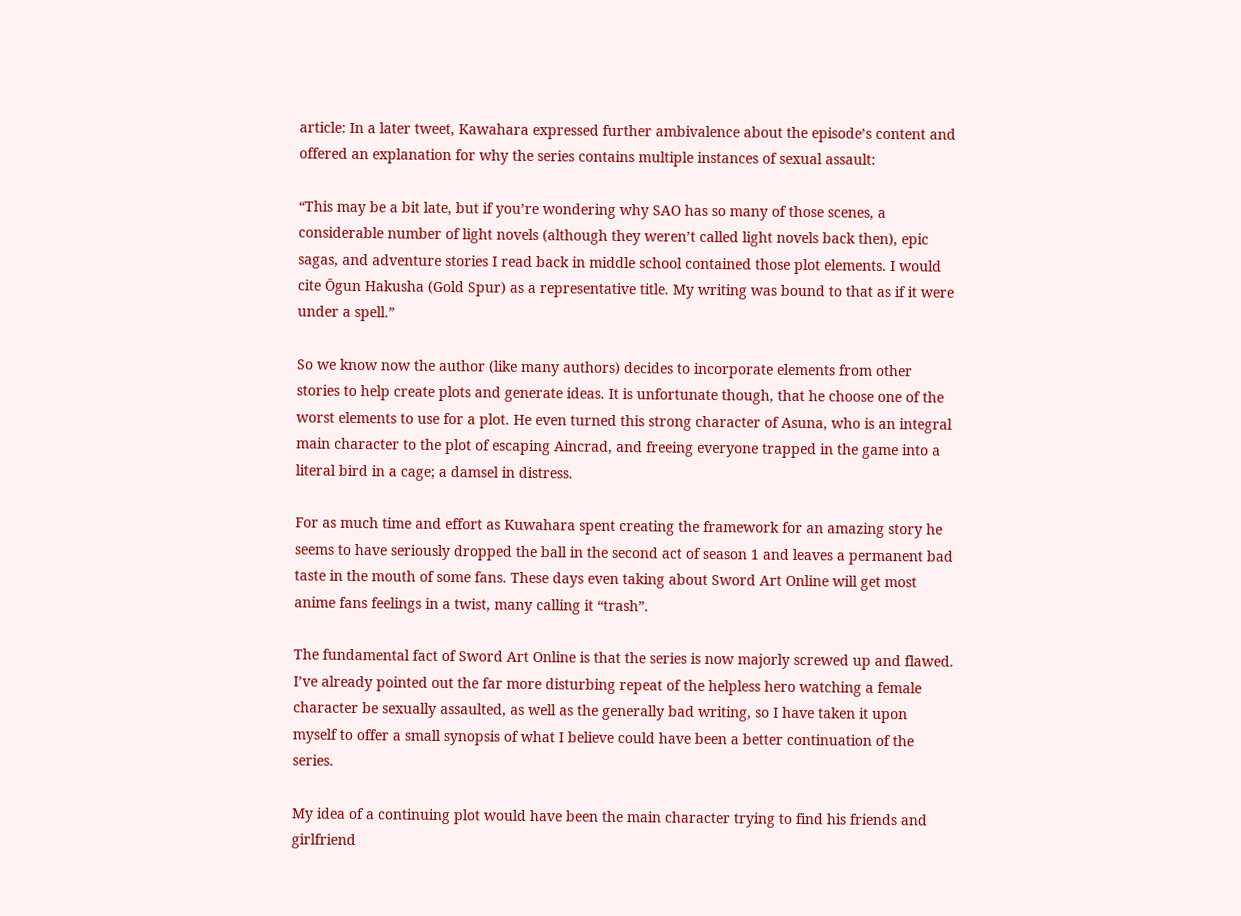article: In a later tweet, Kawahara expressed further ambivalence about the episode’s content and offered an explanation for why the series contains multiple instances of sexual assault:

“This may be a bit late, but if you’re wondering why SAO has so many of those scenes, a considerable number of light novels (although they weren’t called light novels back then), epic sagas, and adventure stories I read back in middle school contained those plot elements. I would cite Ōgun Hakusha (Gold Spur) as a representative title. My writing was bound to that as if it were under a spell.”

So we know now the author (like many authors) decides to incorporate elements from other stories to help create plots and generate ideas. It is unfortunate though, that he choose one of the worst elements to use for a plot. He even turned this strong character of Asuna, who is an integral main character to the plot of escaping Aincrad, and freeing everyone trapped in the game into a literal bird in a cage; a damsel in distress.

For as much time and effort as Kuwahara spent creating the framework for an amazing story he seems to have seriously dropped the ball in the second act of season 1 and leaves a permanent bad taste in the mouth of some fans. These days even taking about Sword Art Online will get most anime fans feelings in a twist, many calling it “trash”.

The fundamental fact of Sword Art Online is that the series is now majorly screwed up and flawed. I’ve already pointed out the far more disturbing repeat of the helpless hero watching a female character be sexually assaulted, as well as the generally bad writing, so I have taken it upon myself to offer a small synopsis of what I believe could have been a better continuation of the series.

My idea of a continuing plot would have been the main character trying to find his friends and girlfriend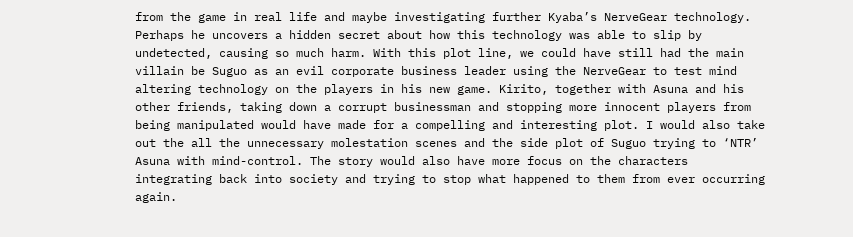from the game in real life and maybe investigating further Kyaba’s NerveGear technology. Perhaps he uncovers a hidden secret about how this technology was able to slip by undetected, causing so much harm. With this plot line, we could have still had the main villain be Suguo as an evil corporate business leader using the NerveGear to test mind altering technology on the players in his new game. Kirito, together with Asuna and his other friends, taking down a corrupt businessman and stopping more innocent players from being manipulated would have made for a compelling and interesting plot. I would also take out the all the unnecessary molestation scenes and the side plot of Suguo trying to ‘NTR’ Asuna with mind-control. The story would also have more focus on the characters integrating back into society and trying to stop what happened to them from ever occurring again.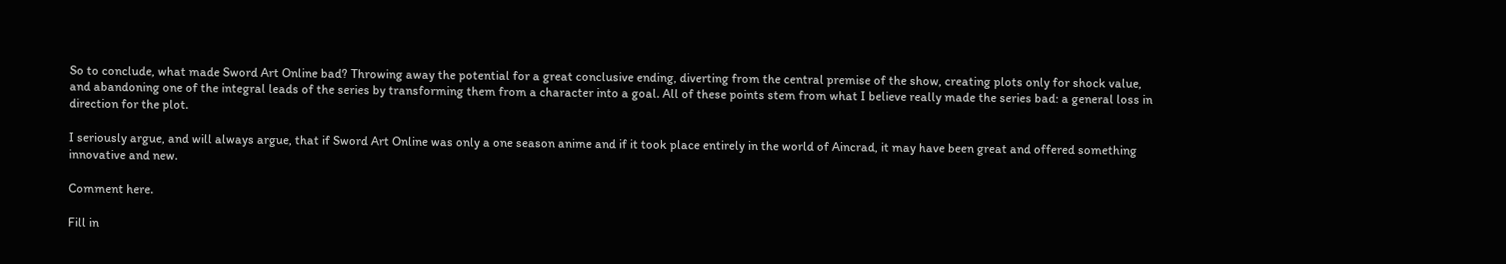So to conclude, what made Sword Art Online bad? Throwing away the potential for a great conclusive ending, diverting from the central premise of the show, creating plots only for shock value, and abandoning one of the integral leads of the series by transforming them from a character into a goal. All of these points stem from what I believe really made the series bad: a general loss in direction for the plot.

I seriously argue, and will always argue, that if Sword Art Online was only a one season anime and if it took place entirely in the world of Aincrad, it may have been great and offered something innovative and new.

Comment here.

Fill in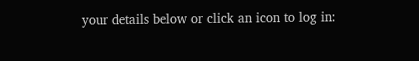your details below or click an icon to log in: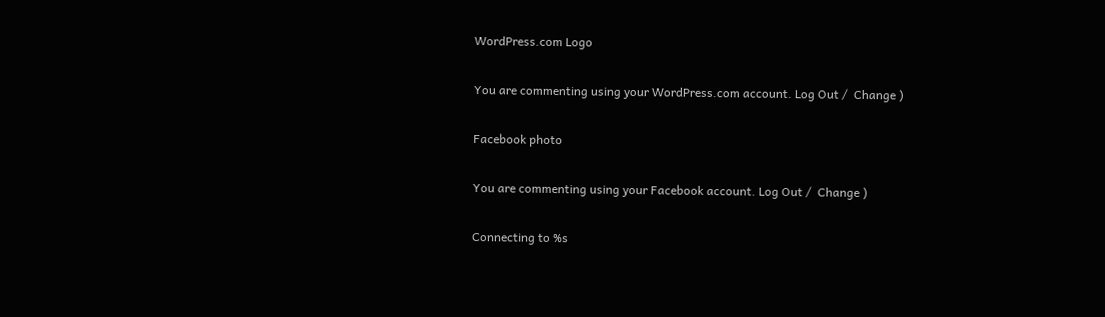WordPress.com Logo

You are commenting using your WordPress.com account. Log Out /  Change )

Facebook photo

You are commenting using your Facebook account. Log Out /  Change )

Connecting to %s